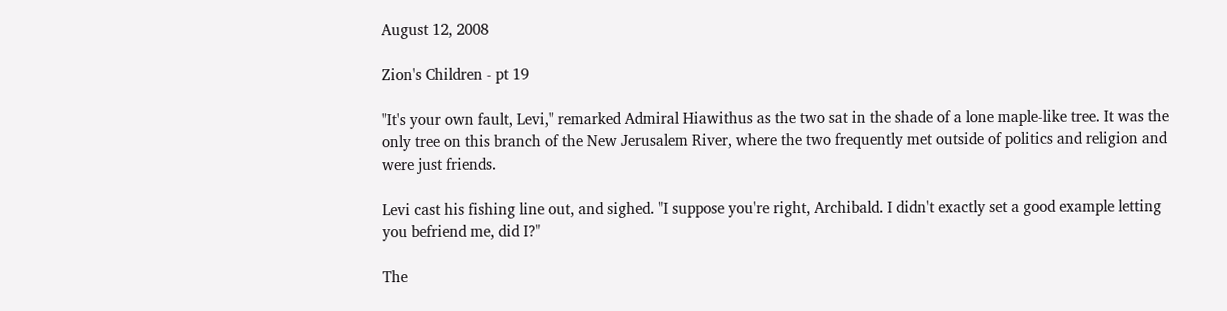August 12, 2008

Zion's Children - pt 19

"It's your own fault, Levi," remarked Admiral Hiawithus as the two sat in the shade of a lone maple-like tree. It was the only tree on this branch of the New Jerusalem River, where the two frequently met outside of politics and religion and were just friends.

Levi cast his fishing line out, and sighed. "I suppose you're right, Archibald. I didn't exactly set a good example letting you befriend me, did I?"

The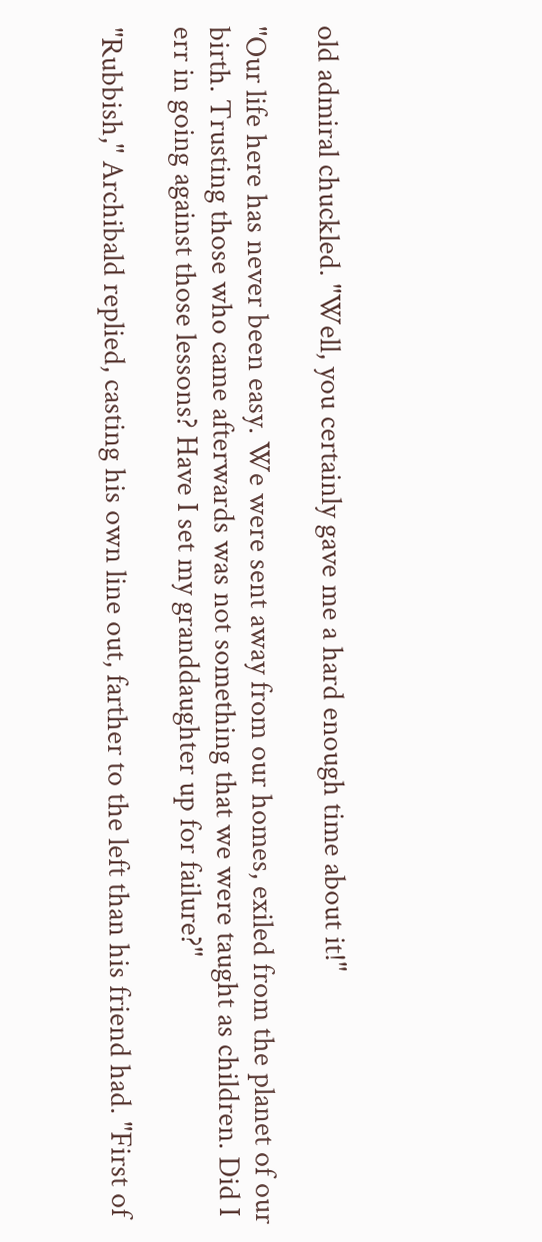old admiral chuckled. "Well, you certainly gave me a hard enough time about it!"

"Our life here has never been easy. We were sent away from our homes, exiled from the planet of our birth. Trusting those who came afterwards was not something that we were taught as children. Did I err in going against those lessons? Have I set my granddaughter up for failure?"

"Rubbish," Archibald replied, casting his own line out, farther to the left than his friend had. "First of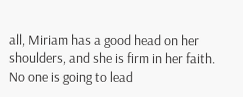all, Miriam has a good head on her shoulders, and she is firm in her faith. No one is going to lead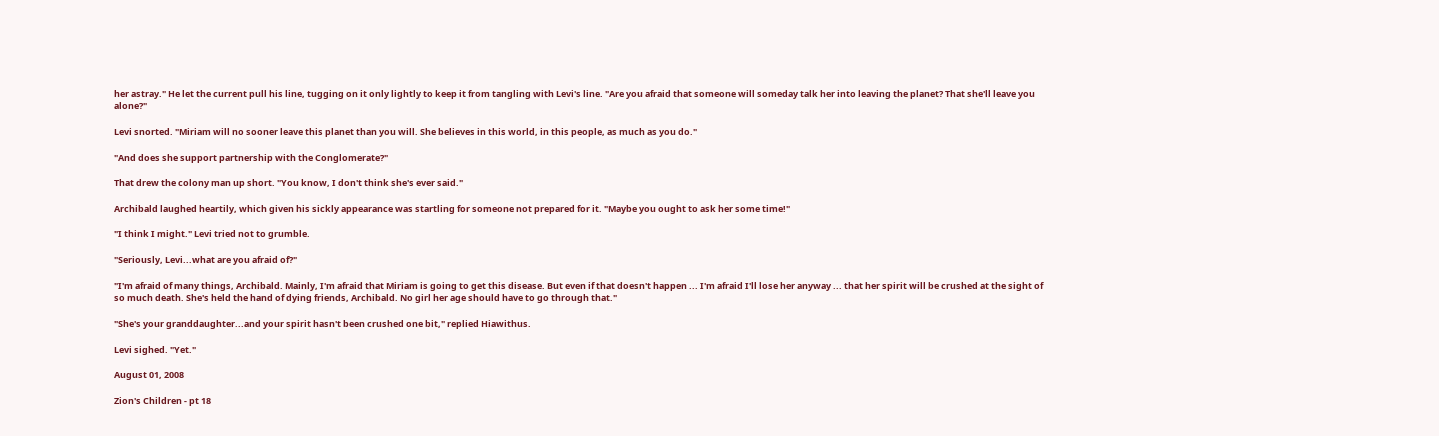her astray." He let the current pull his line, tugging on it only lightly to keep it from tangling with Levi's line. "Are you afraid that someone will someday talk her into leaving the planet? That she'll leave you alone?"

Levi snorted. "Miriam will no sooner leave this planet than you will. She believes in this world, in this people, as much as you do."

"And does she support partnership with the Conglomerate?"

That drew the colony man up short. "You know, I don't think she's ever said."

Archibald laughed heartily, which given his sickly appearance was startling for someone not prepared for it. "Maybe you ought to ask her some time!"

"I think I might." Levi tried not to grumble.

"Seriously, Levi...what are you afraid of?"

"I'm afraid of many things, Archibald. Mainly, I'm afraid that Miriam is going to get this disease. But even if that doesn't happen ... I'm afraid I'll lose her anyway ... that her spirit will be crushed at the sight of so much death. She's held the hand of dying friends, Archibald. No girl her age should have to go through that."

"She's your granddaughter...and your spirit hasn't been crushed one bit," replied Hiawithus.

Levi sighed. "Yet."

August 01, 2008

Zion's Children - pt 18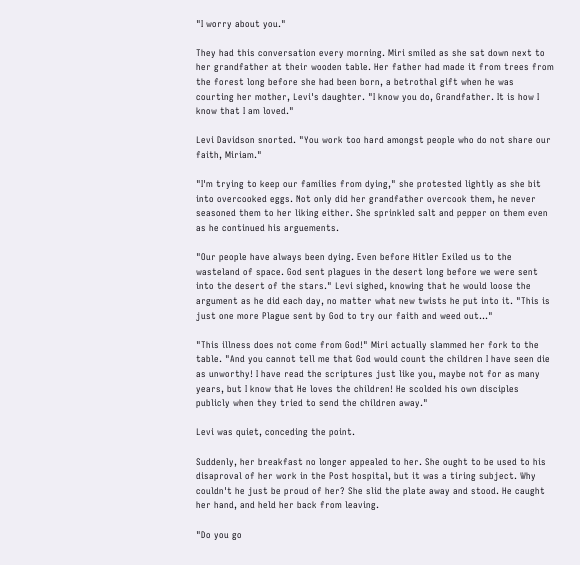"I worry about you."

They had this conversation every morning. Miri smiled as she sat down next to her grandfather at their wooden table. Her father had made it from trees from the forest long before she had been born, a betrothal gift when he was courting her mother, Levi's daughter. "I know you do, Grandfather. It is how I know that I am loved."

Levi Davidson snorted. "You work too hard amongst people who do not share our faith, Miriam."

"I'm trying to keep our families from dying," she protested lightly as she bit into overcooked eggs. Not only did her grandfather overcook them, he never seasoned them to her liking either. She sprinkled salt and pepper on them even as he continued his arguements.

"Our people have always been dying. Even before Hitler Exiled us to the wasteland of space. God sent plagues in the desert long before we were sent into the desert of the stars." Levi sighed, knowing that he would loose the argument as he did each day, no matter what new twists he put into it. "This is just one more Plague sent by God to try our faith and weed out..."

"This illness does not come from God!" Miri actually slammed her fork to the table. "And you cannot tell me that God would count the children I have seen die as unworthy! I have read the scriptures just like you, maybe not for as many years, but I know that He loves the children! He scolded his own disciples publicly when they tried to send the children away."

Levi was quiet, conceding the point.

Suddenly, her breakfast no longer appealed to her. She ought to be used to his disaproval of her work in the Post hospital, but it was a tiring subject. Why couldn't he just be proud of her? She slid the plate away and stood. He caught her hand, and held her back from leaving.

"Do you go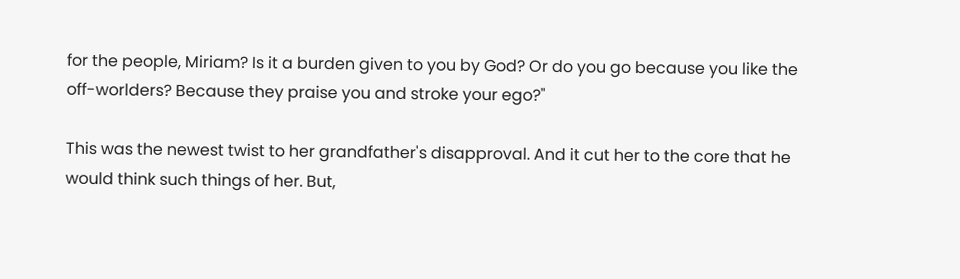for the people, Miriam? Is it a burden given to you by God? Or do you go because you like the off-worlders? Because they praise you and stroke your ego?"

This was the newest twist to her grandfather's disapproval. And it cut her to the core that he would think such things of her. But,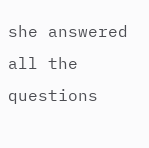she answered all the questions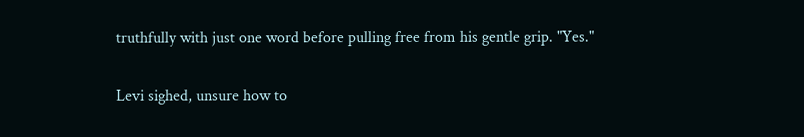truthfully with just one word before pulling free from his gentle grip. "Yes."

Levi sighed, unsure how to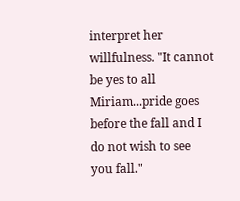interpret her willfulness. "It cannot be yes to all Miriam...pride goes before the fall and I do not wish to see you fall."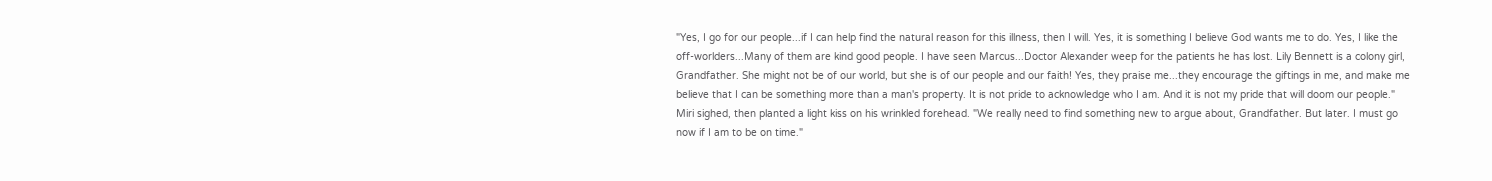"Yes, I go for our people...if I can help find the natural reason for this illness, then I will. Yes, it is something I believe God wants me to do. Yes, I like the off-worlders...Many of them are kind good people. I have seen Marcus...Doctor Alexander weep for the patients he has lost. Lily Bennett is a colony girl, Grandfather. She might not be of our world, but she is of our people and our faith! Yes, they praise me...they encourage the giftings in me, and make me believe that I can be something more than a man's property. It is not pride to acknowledge who I am. And it is not my pride that will doom our people." Miri sighed, then planted a light kiss on his wrinkled forehead. "We really need to find something new to argue about, Grandfather. But later. I must go now if I am to be on time."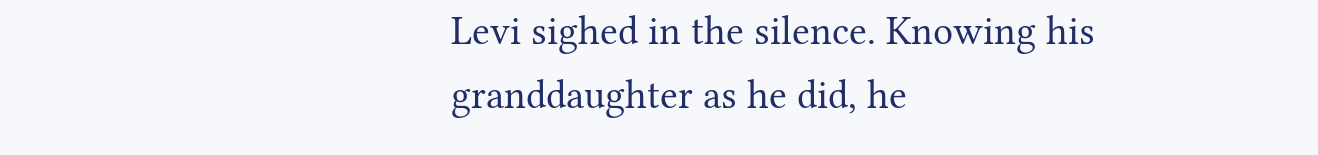Levi sighed in the silence. Knowing his granddaughter as he did, he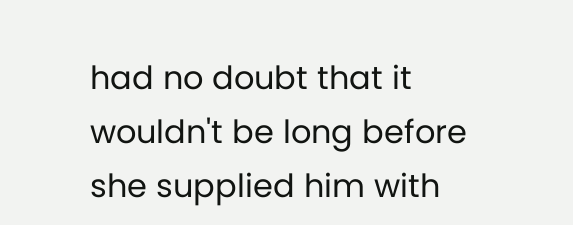had no doubt that it wouldn't be long before she supplied him with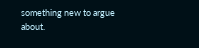something new to argue about.